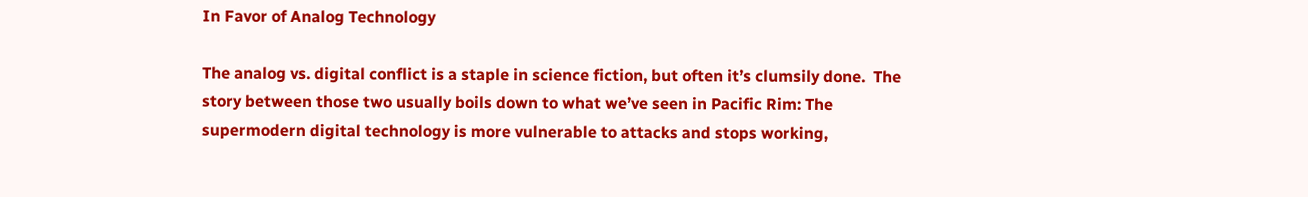In Favor of Analog Technology

The analog vs. digital conflict is a staple in science fiction, but often it’s clumsily done.  The story between those two usually boils down to what we’ve seen in Pacific Rim: The supermodern digital technology is more vulnerable to attacks and stops working,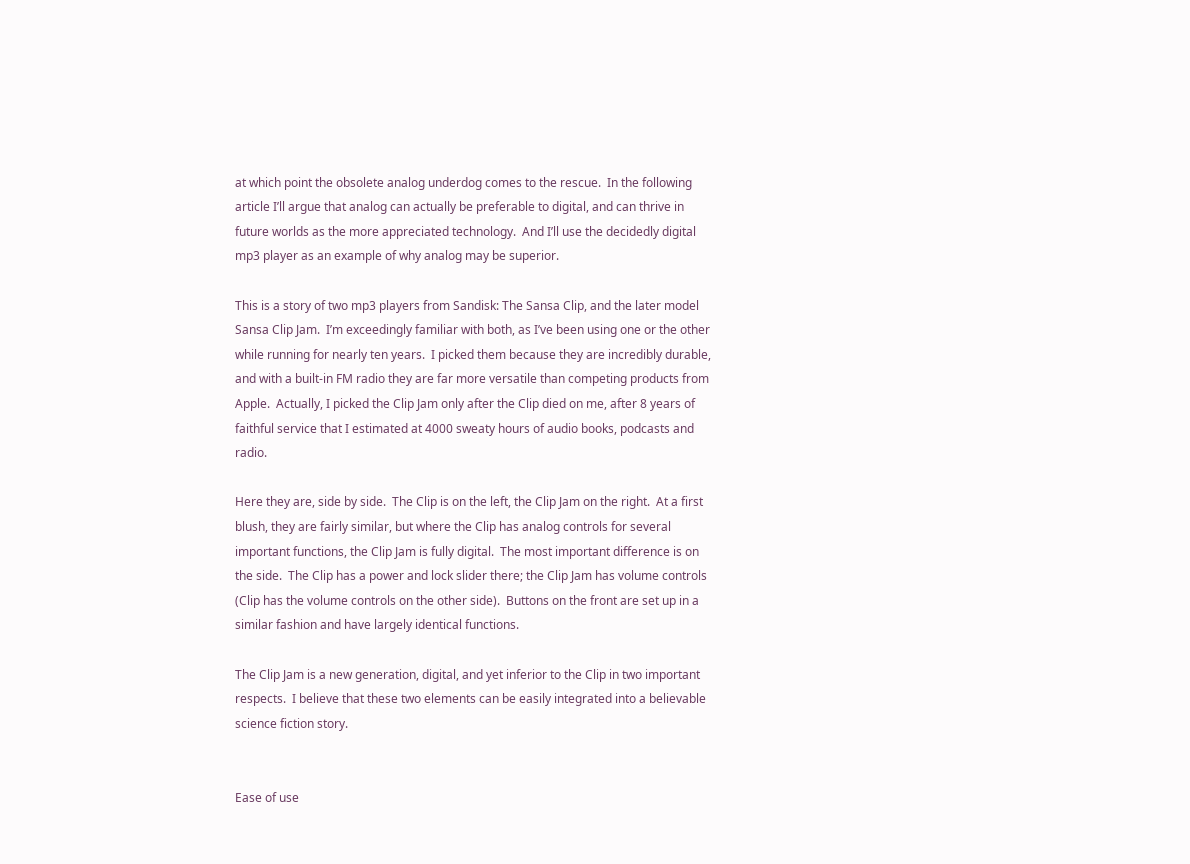at which point the obsolete analog underdog comes to the rescue.  In the following article I’ll argue that analog can actually be preferable to digital, and can thrive in future worlds as the more appreciated technology.  And I’ll use the decidedly digital mp3 player as an example of why analog may be superior.

This is a story of two mp3 players from Sandisk: The Sansa Clip, and the later model Sansa Clip Jam.  I’m exceedingly familiar with both, as I’ve been using one or the other while running for nearly ten years.  I picked them because they are incredibly durable, and with a built-in FM radio they are far more versatile than competing products from Apple.  Actually, I picked the Clip Jam only after the Clip died on me, after 8 years of faithful service that I estimated at 4000 sweaty hours of audio books, podcasts and radio.

Here they are, side by side.  The Clip is on the left, the Clip Jam on the right.  At a first blush, they are fairly similar, but where the Clip has analog controls for several important functions, the Clip Jam is fully digital.  The most important difference is on the side.  The Clip has a power and lock slider there; the Clip Jam has volume controls (Clip has the volume controls on the other side).  Buttons on the front are set up in a similar fashion and have largely identical functions.

The Clip Jam is a new generation, digital, and yet inferior to the Clip in two important respects.  I believe that these two elements can be easily integrated into a believable science fiction story.


Ease of use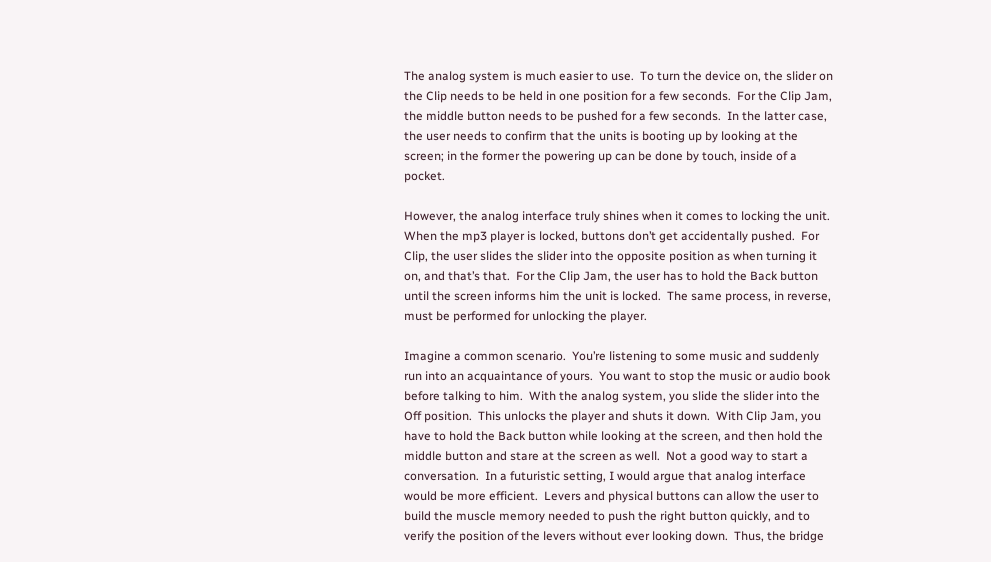The analog system is much easier to use.  To turn the device on, the slider on the Clip needs to be held in one position for a few seconds.  For the Clip Jam, the middle button needs to be pushed for a few seconds.  In the latter case, the user needs to confirm that the units is booting up by looking at the screen; in the former the powering up can be done by touch, inside of a pocket.

However, the analog interface truly shines when it comes to locking the unit.  When the mp3 player is locked, buttons don’t get accidentally pushed.  For Clip, the user slides the slider into the opposite position as when turning it on, and that’s that.  For the Clip Jam, the user has to hold the Back button until the screen informs him the unit is locked.  The same process, in reverse, must be performed for unlocking the player.

Imagine a common scenario.  You’re listening to some music and suddenly run into an acquaintance of yours.  You want to stop the music or audio book before talking to him.  With the analog system, you slide the slider into the Off position.  This unlocks the player and shuts it down.  With Clip Jam, you have to hold the Back button while looking at the screen, and then hold the middle button and stare at the screen as well.  Not a good way to start a conversation.  In a futuristic setting, I would argue that analog interface would be more efficient.  Levers and physical buttons can allow the user to build the muscle memory needed to push the right button quickly, and to verify the position of the levers without ever looking down.  Thus, the bridge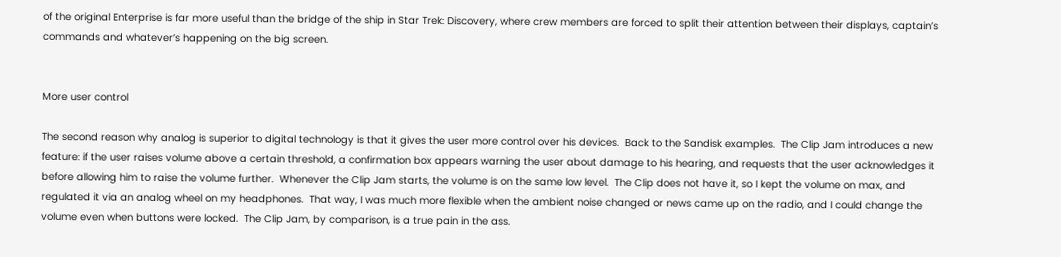of the original Enterprise is far more useful than the bridge of the ship in Star Trek: Discovery, where crew members are forced to split their attention between their displays, captain’s commands and whatever’s happening on the big screen.


More user control

The second reason why analog is superior to digital technology is that it gives the user more control over his devices.  Back to the Sandisk examples.  The Clip Jam introduces a new feature: if the user raises volume above a certain threshold, a confirmation box appears warning the user about damage to his hearing, and requests that the user acknowledges it before allowing him to raise the volume further.  Whenever the Clip Jam starts, the volume is on the same low level.  The Clip does not have it, so I kept the volume on max, and regulated it via an analog wheel on my headphones.  That way, I was much more flexible when the ambient noise changed or news came up on the radio, and I could change the volume even when buttons were locked.  The Clip Jam, by comparison, is a true pain in the ass.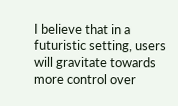I believe that in a futuristic setting, users will gravitate towards more control over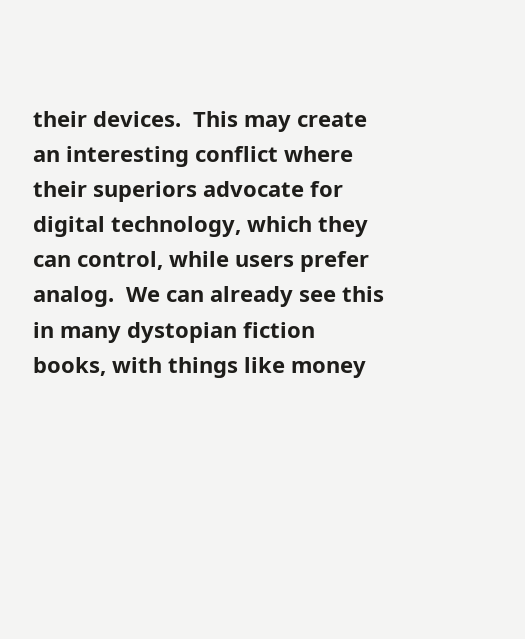their devices.  This may create an interesting conflict where their superiors advocate for digital technology, which they can control, while users prefer analog.  We can already see this in many dystopian fiction books, with things like money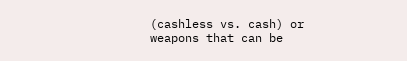(cashless vs. cash) or weapons that can be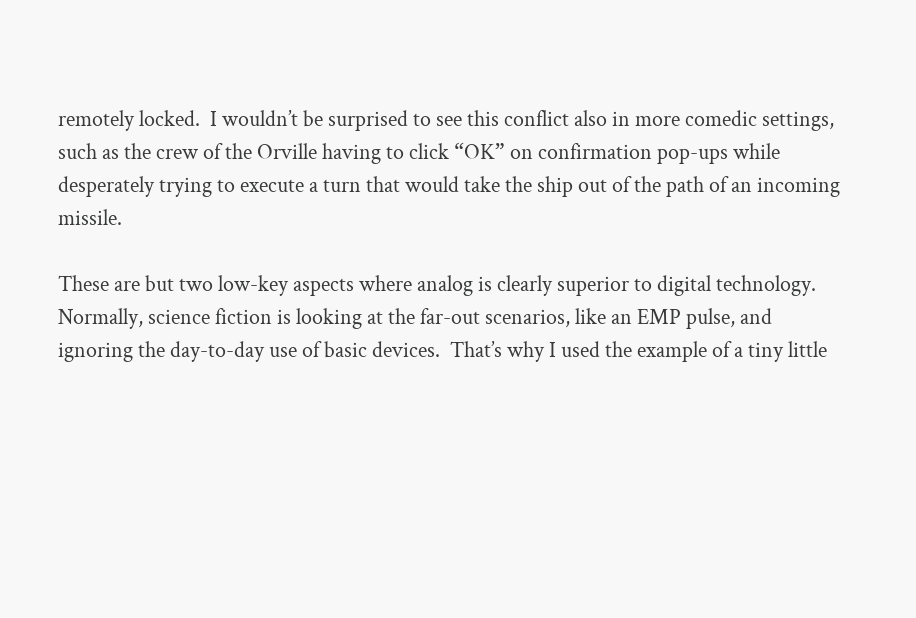remotely locked.  I wouldn’t be surprised to see this conflict also in more comedic settings, such as the crew of the Orville having to click “OK” on confirmation pop-ups while desperately trying to execute a turn that would take the ship out of the path of an incoming missile.

These are but two low-key aspects where analog is clearly superior to digital technology.  Normally, science fiction is looking at the far-out scenarios, like an EMP pulse, and ignoring the day-to-day use of basic devices.  That’s why I used the example of a tiny little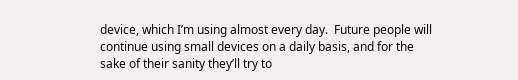device, which I’m using almost every day.  Future people will continue using small devices on a daily basis, and for the sake of their sanity they’ll try to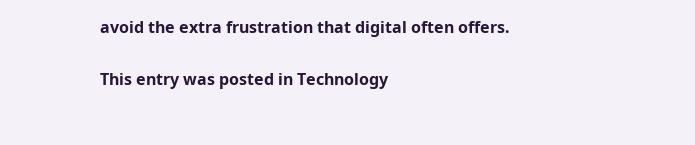avoid the extra frustration that digital often offers.

This entry was posted in Technology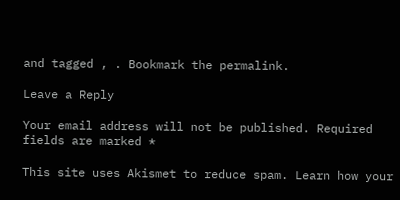and tagged , . Bookmark the permalink.

Leave a Reply

Your email address will not be published. Required fields are marked *

This site uses Akismet to reduce spam. Learn how your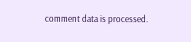comment data is processed.